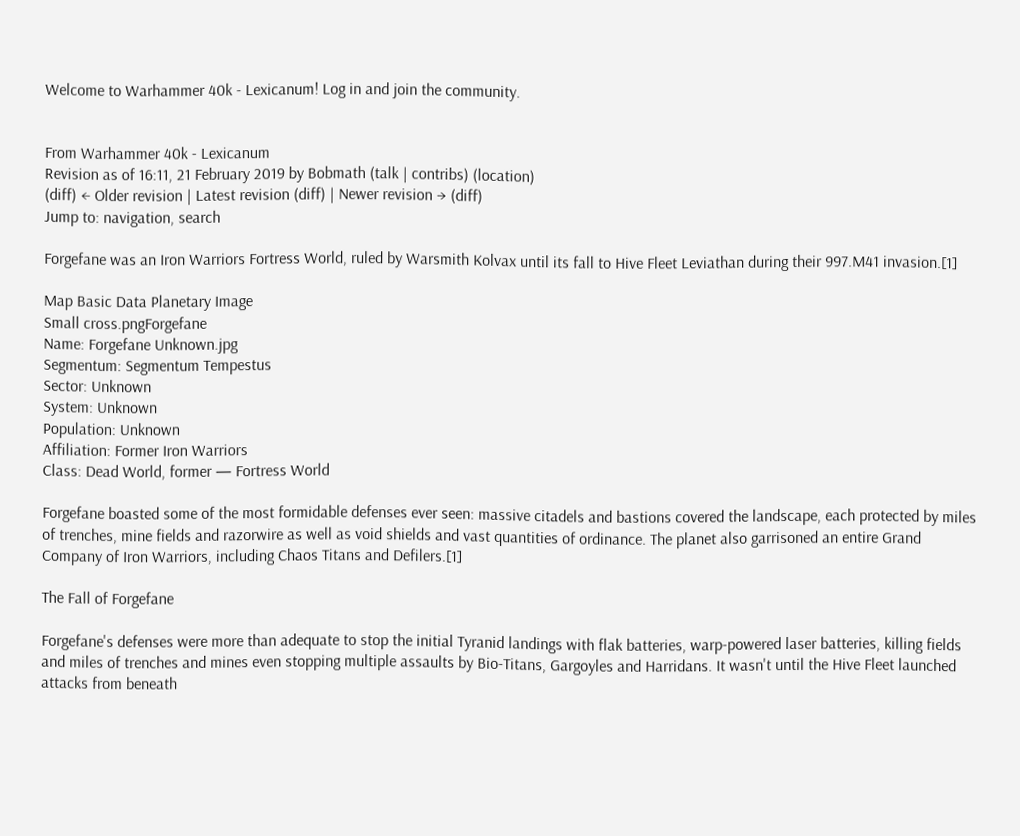Welcome to Warhammer 40k - Lexicanum! Log in and join the community.


From Warhammer 40k - Lexicanum
Revision as of 16:11, 21 February 2019 by Bobmath (talk | contribs) (location)
(diff) ← Older revision | Latest revision (diff) | Newer revision → (diff)
Jump to: navigation, search

Forgefane was an Iron Warriors Fortress World, ruled by Warsmith Kolvax until its fall to Hive Fleet Leviathan during their 997.M41 invasion.[1]

Map Basic Data Planetary Image
Small cross.pngForgefane
Name: Forgefane Unknown.jpg
Segmentum: Segmentum Tempestus
Sector: Unknown
System: Unknown
Population: Unknown
Affiliation: Former Iron Warriors
Class: Dead World, former — Fortress World

Forgefane boasted some of the most formidable defenses ever seen: massive citadels and bastions covered the landscape, each protected by miles of trenches, mine fields and razorwire as well as void shields and vast quantities of ordinance. The planet also garrisoned an entire Grand Company of Iron Warriors, including Chaos Titans and Defilers.[1]

The Fall of Forgefane

Forgefane's defenses were more than adequate to stop the initial Tyranid landings with flak batteries, warp-powered laser batteries, killing fields and miles of trenches and mines even stopping multiple assaults by Bio-Titans, Gargoyles and Harridans. It wasn't until the Hive Fleet launched attacks from beneath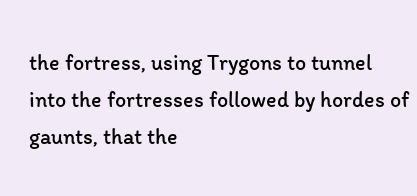the fortress, using Trygons to tunnel into the fortresses followed by hordes of gaunts, that the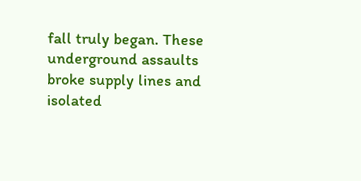fall truly began. These underground assaults broke supply lines and isolated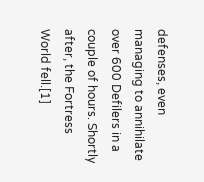defenses, even managing to annihilate over 600 Defilers in a couple of hours. Shortly after, the Fortress World fell.[1]